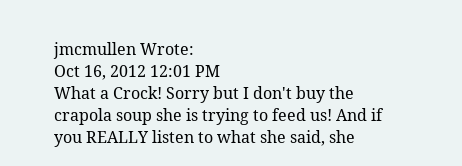jmcmullen Wrote:
Oct 16, 2012 12:01 PM
What a Crock! Sorry but I don't buy the crapola soup she is trying to feed us! And if you REALLY listen to what she said, she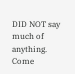DID NOT say much of anything. Come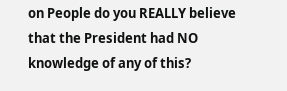on People do you REALLY believe that the President had NO knowledge of any of this?